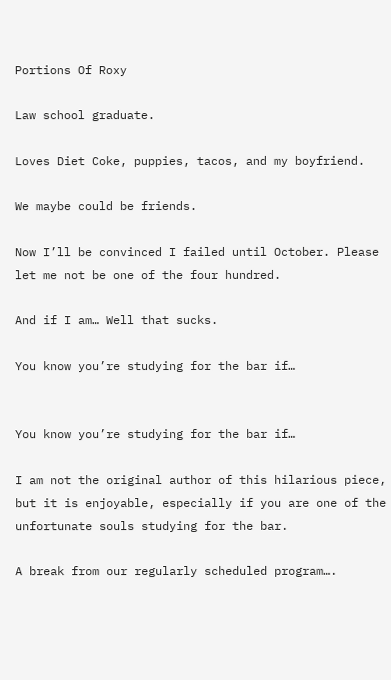Portions Of Roxy

Law school graduate.

Loves Diet Coke, puppies, tacos, and my boyfriend.

We maybe could be friends.

Now I’ll be convinced I failed until October. Please let me not be one of the four hundred.

And if I am… Well that sucks.

You know you’re studying for the bar if…


You know you’re studying for the bar if…

I am not the original author of this hilarious piece, but it is enjoyable, especially if you are one of the unfortunate souls studying for the bar.

A break from our regularly scheduled program….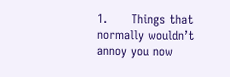1.      Things that normally wouldn’t annoy you now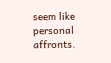seem like personal affronts.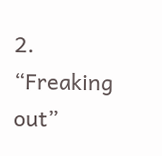2.      “Freaking out”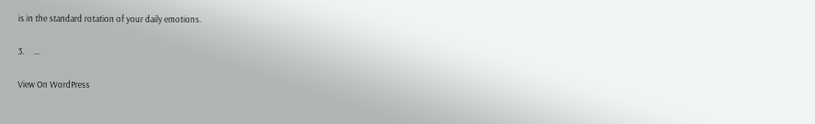is in the standard rotation of your daily emotions.

3.     …

View On WordPress